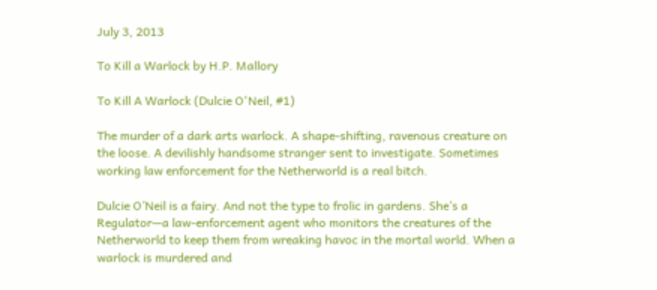July 3, 2013

To Kill a Warlock by H.P. Mallory

To Kill A Warlock (Dulcie O'Neil, #1)

The murder of a dark arts warlock. A shape-shifting, ravenous creature on the loose. A devilishly handsome stranger sent to investigate. Sometimes working law enforcement for the Netherworld is a real bitch.

Dulcie O’Neil is a fairy. And not the type to frolic in gardens. She’s a Regulator—a law-enforcement agent who monitors the creatures of the Netherworld to keep them from wreaking havoc in the mortal world. When a warlock is murdered and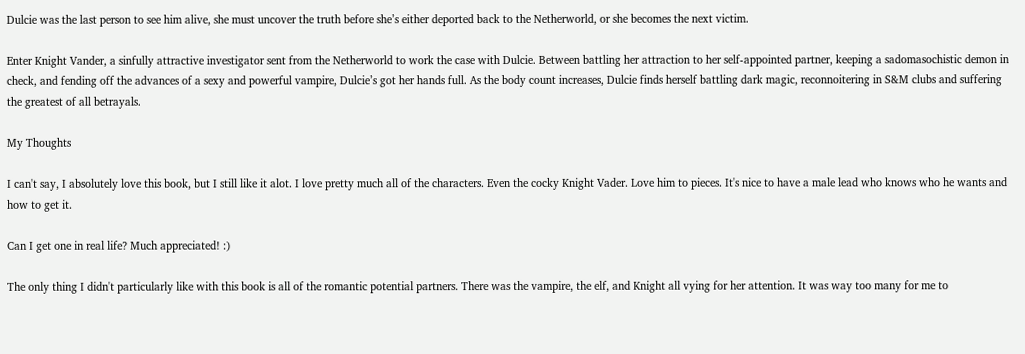Dulcie was the last person to see him alive, she must uncover the truth before she’s either deported back to the Netherworld, or she becomes the next victim.

Enter Knight Vander, a sinfully attractive investigator sent from the Netherworld to work the case with Dulcie. Between battling her attraction to her self-appointed partner, keeping a sadomasochistic demon in check, and fending off the advances of a sexy and powerful vampire, Dulcie’s got her hands full. As the body count increases, Dulcie finds herself battling dark magic, reconnoitering in S&M clubs and suffering the greatest of all betrayals.

My Thoughts

I can't say, I absolutely love this book, but I still like it alot. I love pretty much all of the characters. Even the cocky Knight Vader. Love him to pieces. It's nice to have a male lead who knows who he wants and how to get it.

Can I get one in real life? Much appreciated! :)

The only thing I didn't particularly like with this book is all of the romantic potential partners. There was the vampire, the elf, and Knight all vying for her attention. It was way too many for me to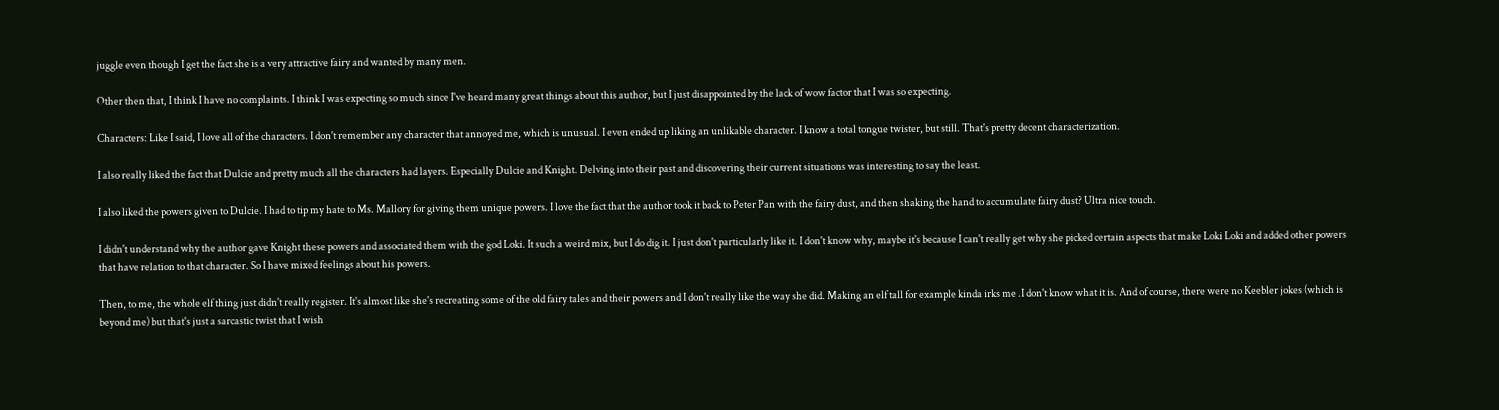juggle even though I get the fact she is a very attractive fairy and wanted by many men.

Other then that, I think I have no complaints. I think I was expecting so much since I've heard many great things about this author, but I just disappointed by the lack of wow factor that I was so expecting.

Characters: Like I said, I love all of the characters. I don't remember any character that annoyed me, which is unusual. I even ended up liking an unlikable character. I know a total tongue twister, but still. That's pretty decent characterization.

I also really liked the fact that Dulcie and pretty much all the characters had layers. Especially Dulcie and Knight. Delving into their past and discovering their current situations was interesting to say the least.

I also liked the powers given to Dulcie. I had to tip my hate to Ms. Mallory for giving them unique powers. I love the fact that the author took it back to Peter Pan with the fairy dust, and then shaking the hand to accumulate fairy dust? Ultra nice touch.

I didn't understand why the author gave Knight these powers and associated them with the god Loki. It such a weird mix, but I do dig it. I just don't particularly like it. I don't know why, maybe it's because I can't really get why she picked certain aspects that make Loki Loki and added other powers that have relation to that character. So I have mixed feelings about his powers.

Then, to me, the whole elf thing just didn't really register. It's almost like she's recreating some of the old fairy tales and their powers and I don't really like the way she did. Making an elf tall for example kinda irks me .I don't know what it is. And of course, there were no Keebler jokes (which is beyond me) but that's just a sarcastic twist that I wish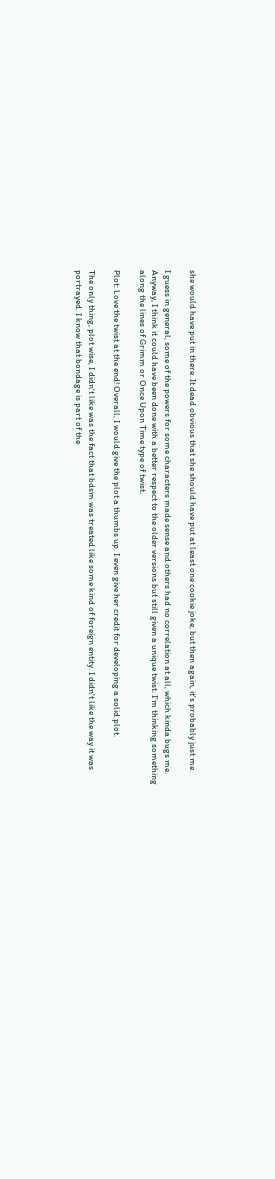she would have put in there. It dead obvious that she should have put at least one cookie joke, but then again, it's probably just me.

I guess in general, some of the powers for some characters made sense and others had no correlation at all, which kinda bugs me. Anyway, I think it could have been done with a better respect to the older versions but still given a unique twist. I'm thinking something along the lines of Grimm or Once Upon Time type of twist.

Plot: Love the twist at the end! Overall, I would give the plot a thumbs up. I even give her credit for developing a solid plot.

The only thing, plot wise, I didn't like was the fact that bdsm was treated like some kind of foreign entity. I didn't like the way it was portrayed. I know that bondage is part of the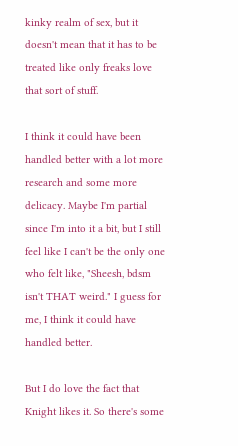kinky realm of sex, but it doesn't mean that it has to be treated like only freaks love that sort of stuff.

I think it could have been handled better with a lot more research and some more delicacy. Maybe I'm partial since I'm into it a bit, but I still feel like I can't be the only one who felt like, "Sheesh, bdsm isn't THAT weird." I guess for me, I think it could have handled better.

But I do love the fact that Knight likes it. So there's some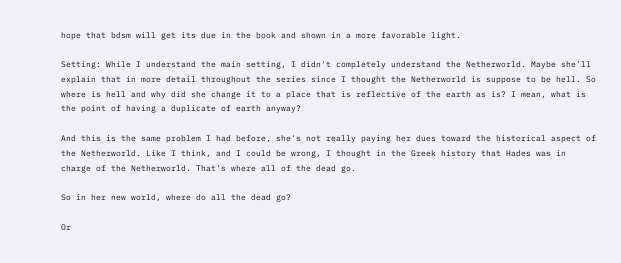hope that bdsm will get its due in the book and shown in a more favorable light.

Setting: While I understand the main setting, I didn't completely understand the Netherworld. Maybe she'll explain that in more detail throughout the series since I thought the Netherworld is suppose to be hell. So where is hell and why did she change it to a place that is reflective of the earth as is? I mean, what is the point of having a duplicate of earth anyway?

And this is the same problem I had before, she's not really paying her dues toward the historical aspect of the Netherworld. Like I think, and I could be wrong, I thought in the Greek history that Hades was in charge of the Netherworld. That's where all of the dead go.

So in her new world, where do all the dead go?

Or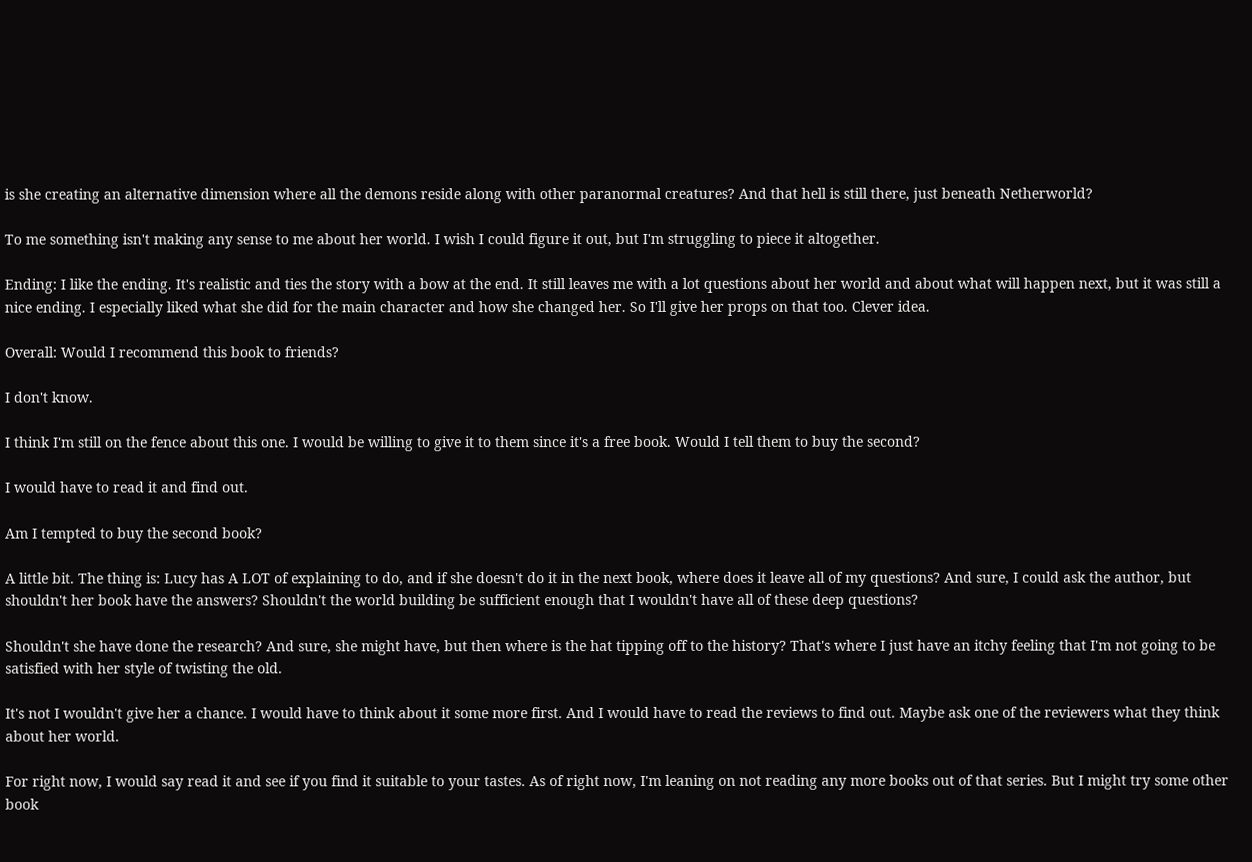is she creating an alternative dimension where all the demons reside along with other paranormal creatures? And that hell is still there, just beneath Netherworld?

To me something isn't making any sense to me about her world. I wish I could figure it out, but I'm struggling to piece it altogether.

Ending: I like the ending. It's realistic and ties the story with a bow at the end. It still leaves me with a lot questions about her world and about what will happen next, but it was still a nice ending. I especially liked what she did for the main character and how she changed her. So I'll give her props on that too. Clever idea.

Overall: Would I recommend this book to friends?

I don't know.

I think I'm still on the fence about this one. I would be willing to give it to them since it's a free book. Would I tell them to buy the second?

I would have to read it and find out.

Am I tempted to buy the second book?

A little bit. The thing is: Lucy has A LOT of explaining to do, and if she doesn't do it in the next book, where does it leave all of my questions? And sure, I could ask the author, but shouldn't her book have the answers? Shouldn't the world building be sufficient enough that I wouldn't have all of these deep questions?

Shouldn't she have done the research? And sure, she might have, but then where is the hat tipping off to the history? That's where I just have an itchy feeling that I'm not going to be satisfied with her style of twisting the old.

It's not I wouldn't give her a chance. I would have to think about it some more first. And I would have to read the reviews to find out. Maybe ask one of the reviewers what they think about her world.

For right now, I would say read it and see if you find it suitable to your tastes. As of right now, I'm leaning on not reading any more books out of that series. But I might try some other book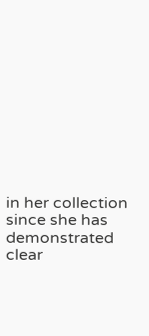in her collection since she has demonstrated clear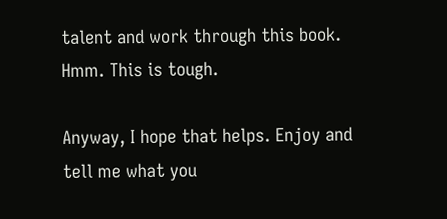talent and work through this book. Hmm. This is tough.

Anyway, I hope that helps. Enjoy and tell me what you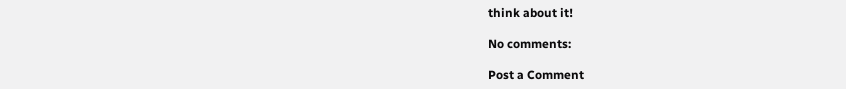think about it!

No comments:

Post a Comment